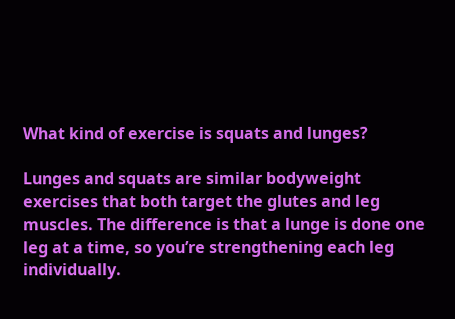What kind of exercise is squats and lunges?

Lunges and squats are similar bodyweight exercises that both target the glutes and leg muscles. The difference is that a lunge is done one leg at a time, so you’re strengthening each leg individually.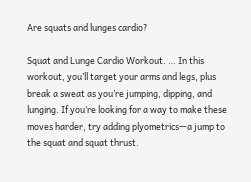Are squats and lunges cardio?

Squat and Lunge Cardio Workout. … In this workout, you’ll target your arms and legs, plus break a sweat as you’re jumping, dipping, and lunging. If you’re looking for a way to make these moves harder, try adding plyometrics—a jump to the squat and squat thrust.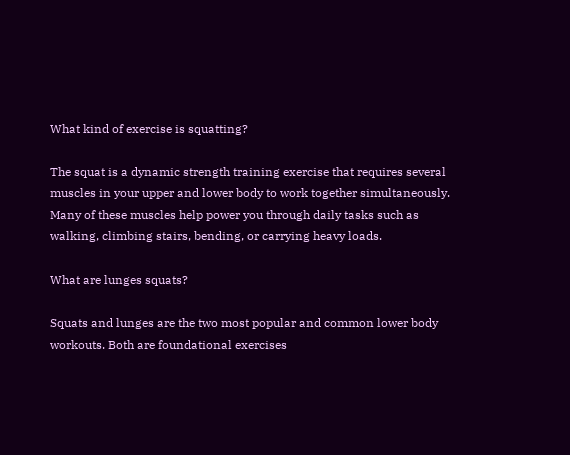What kind of exercise is squatting?

The squat is a dynamic strength training exercise that requires several muscles in your upper and lower body to work together simultaneously. Many of these muscles help power you through daily tasks such as walking, climbing stairs, bending, or carrying heavy loads.

What are lunges squats?

Squats and lunges are the two most popular and common lower body workouts. Both are foundational exercises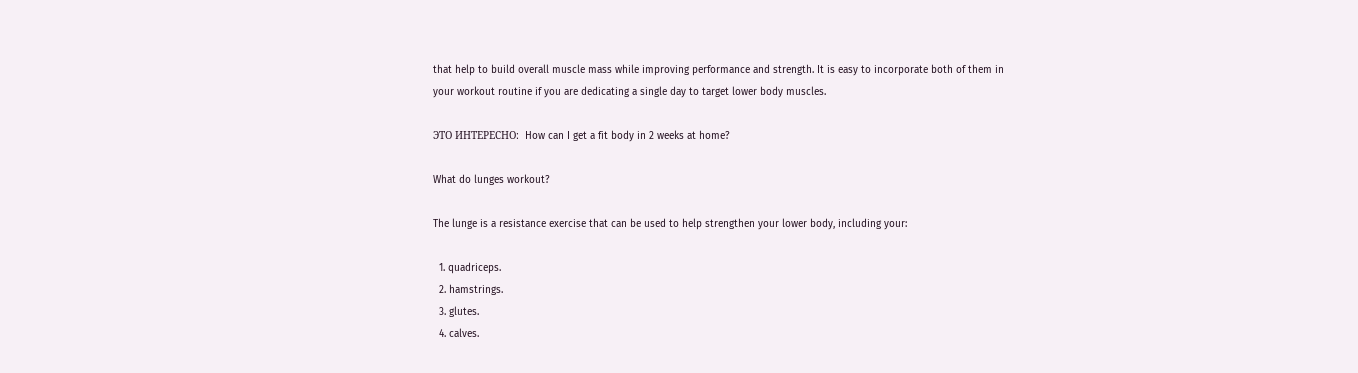that help to build overall muscle mass while improving performance and strength. It is easy to incorporate both of them in your workout routine if you are dedicating a single day to target lower body muscles.

ЭТО ИНТЕРЕСНО:  How can I get a fit body in 2 weeks at home?

What do lunges workout?

The lunge is a resistance exercise that can be used to help strengthen your lower body, including your:

  1. quadriceps.
  2. hamstrings.
  3. glutes.
  4. calves.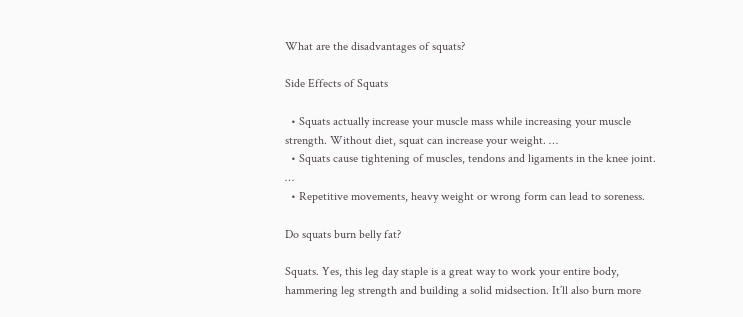What are the disadvantages of squats?

Side Effects of Squats

  • Squats actually increase your muscle mass while increasing your muscle strength. Without diet, squat can increase your weight. …
  • Squats cause tightening of muscles, tendons and ligaments in the knee joint. …
  • Repetitive movements, heavy weight or wrong form can lead to soreness.

Do squats burn belly fat?

Squats. Yes, this leg day staple is a great way to work your entire body, hammering leg strength and building a solid midsection. It’ll also burn more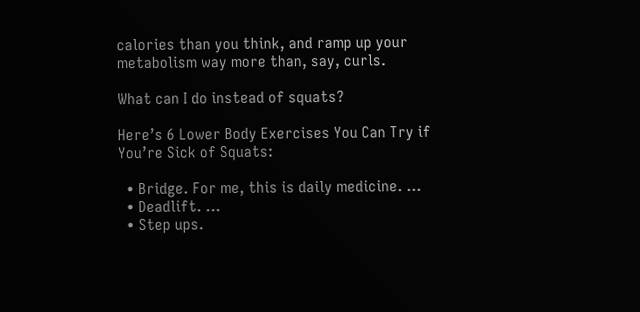calories than you think, and ramp up your metabolism way more than, say, curls.

What can I do instead of squats?

Here’s 6 Lower Body Exercises You Can Try if You’re Sick of Squats:

  • Bridge. For me, this is daily medicine. …
  • Deadlift. …
  • Step ups.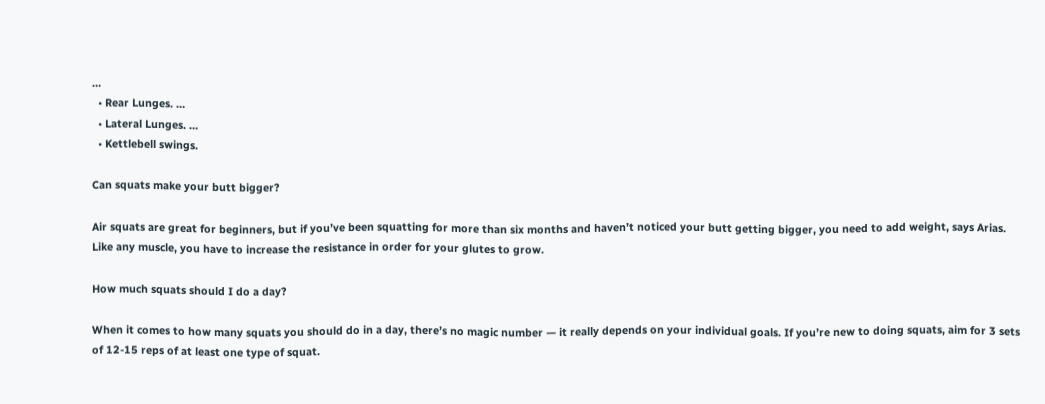…
  • Rear Lunges. …
  • Lateral Lunges. …
  • Kettlebell swings.

Can squats make your butt bigger?

Air squats are great for beginners, but if you’ve been squatting for more than six months and haven’t noticed your butt getting bigger, you need to add weight, says Arias. Like any muscle, you have to increase the resistance in order for your glutes to grow.

How much squats should I do a day?

When it comes to how many squats you should do in a day, there’s no magic number — it really depends on your individual goals. If you’re new to doing squats, aim for 3 sets of 12-15 reps of at least one type of squat.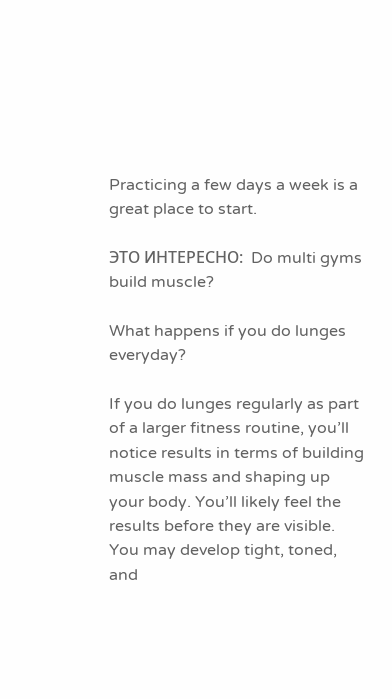Practicing a few days a week is a great place to start.

ЭТО ИНТЕРЕСНО:  Do multi gyms build muscle?

What happens if you do lunges everyday?

If you do lunges regularly as part of a larger fitness routine, you’ll notice results in terms of building muscle mass and shaping up your body. You’ll likely feel the results before they are visible. You may develop tight, toned, and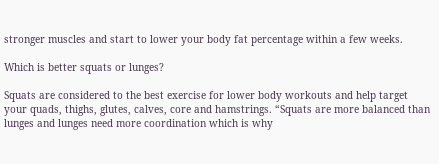stronger muscles and start to lower your body fat percentage within a few weeks.

Which is better squats or lunges?

Squats are considered to the best exercise for lower body workouts and help target your quads, thighs, glutes, calves, core and hamstrings. “Squats are more balanced than lunges and lunges need more coordination which is why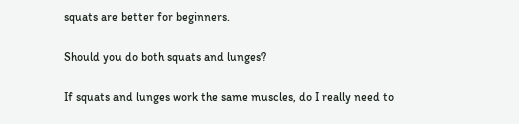squats are better for beginners.

Should you do both squats and lunges?

If squats and lunges work the same muscles, do I really need to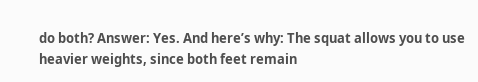do both? Answer: Yes. And here’s why: The squat allows you to use heavier weights, since both feet remain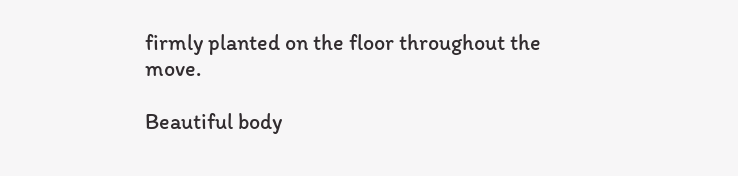firmly planted on the floor throughout the move.

Beautiful body